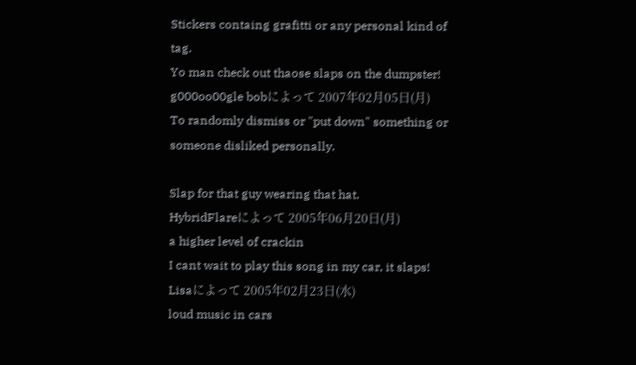Stickers containg grafitti or any personal kind of tag.
Yo man check out thaose slaps on the dumpster!
g000oo00gle bobによって 2007年02月05日(月)
To randomly dismiss or "put down" something or someone disliked personally.

Slap for that guy wearing that hat.
HybridFlareによって 2005年06月20日(月)
a higher level of crackin
I cant wait to play this song in my car, it slaps!
Lisaによって 2005年02月23日(水)
loud music in cars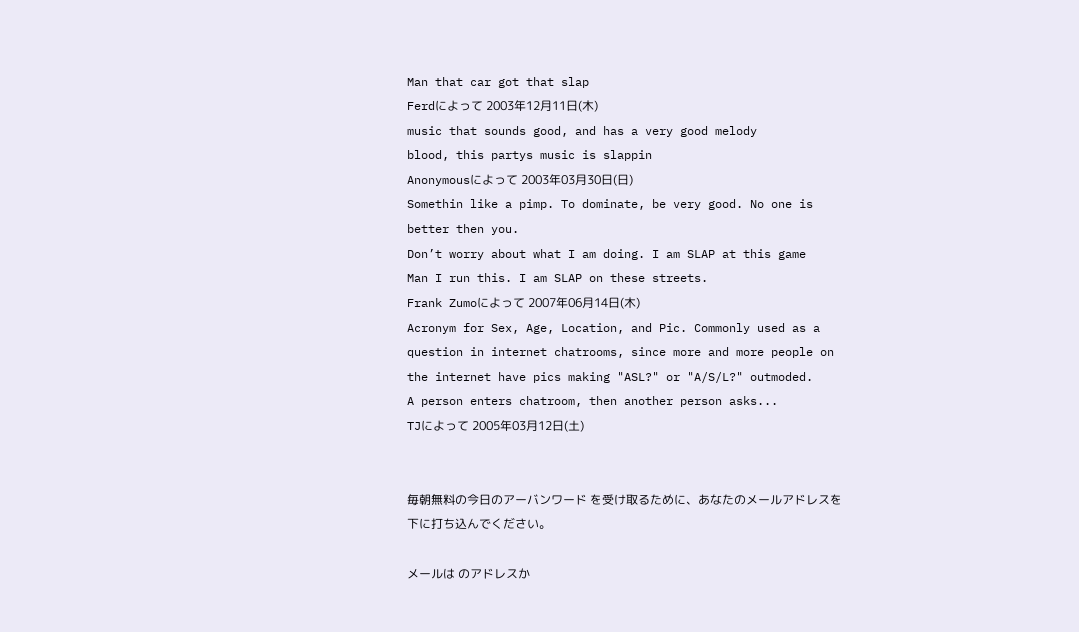Man that car got that slap
Ferdによって 2003年12月11日(木)
music that sounds good, and has a very good melody
blood, this partys music is slappin
Anonymousによって 2003年03月30日(日)
Somethin like a pimp. To dominate, be very good. No one is better then you.
Don’t worry about what I am doing. I am SLAP at this game
Man I run this. I am SLAP on these streets.
Frank Zumoによって 2007年06月14日(木)
Acronym for Sex, Age, Location, and Pic. Commonly used as a question in internet chatrooms, since more and more people on the internet have pics making "ASL?" or "A/S/L?" outmoded.
A person enters chatroom, then another person asks...
TJによって 2005年03月12日(土)


毎朝無料の今日のアーバンワード を受け取るために、あなたのメールアドレスを下に打ち込んでください。

メールは のアドレスか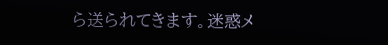ら送られてきます。迷惑メ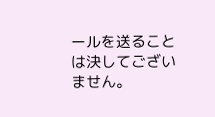ールを送ることは決してございません。